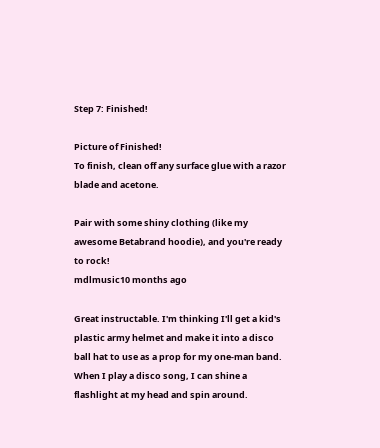Step 7: Finished!

Picture of Finished!
To finish, clean off any surface glue with a razor blade and acetone.

Pair with some shiny clothing (like my awesome Betabrand hoodie), and you're ready to rock!
mdlmusic10 months ago

Great instructable. I'm thinking I'll get a kid's plastic army helmet and make it into a disco ball hat to use as a prop for my one-man band. When I play a disco song, I can shine a flashlight at my head and spin around.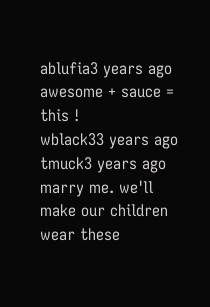ablufia3 years ago
awesome + sauce = this !
wblack33 years ago
tmuck3 years ago
marry me. we'll make our children wear these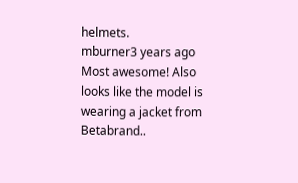helmets.
mburner3 years ago
Most awesome! Also looks like the model is wearing a jacket from Betabrand..